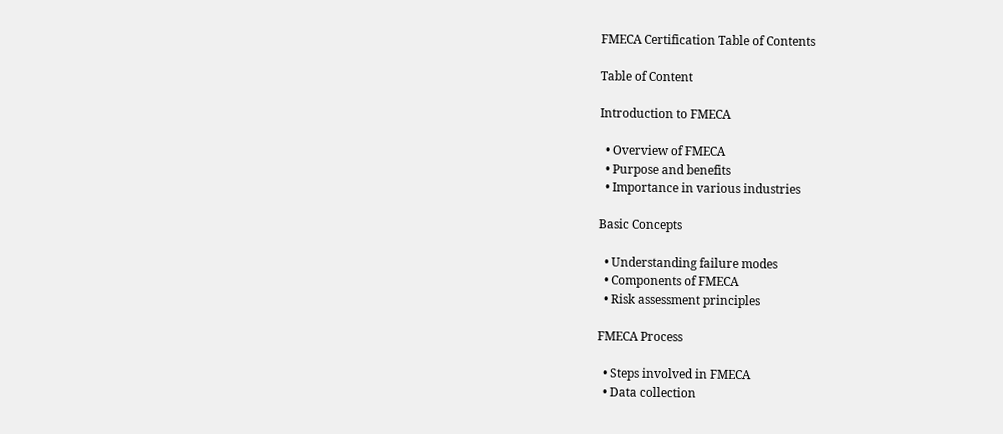FMECA Certification Table of Contents

Table of Content

Introduction to FMECA

  • Overview of FMECA
  • Purpose and benefits
  • Importance in various industries

Basic Concepts

  • Understanding failure modes
  • Components of FMECA
  • Risk assessment principles

FMECA Process

  • Steps involved in FMECA
  • Data collection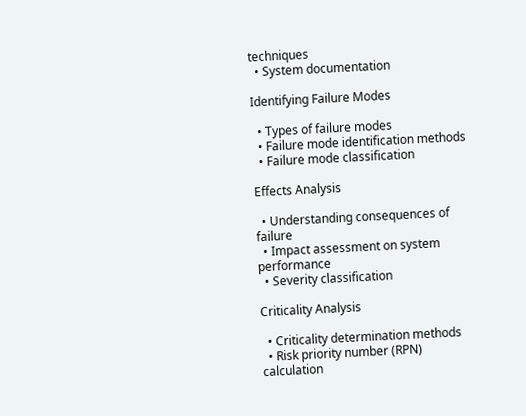techniques
  • System documentation

Identifying Failure Modes

  • Types of failure modes
  • Failure mode identification methods
  • Failure mode classification

Effects Analysis

  • Understanding consequences of failure
  • Impact assessment on system performance
  • Severity classification

Criticality Analysis

  • Criticality determination methods
  • Risk priority number (RPN) calculation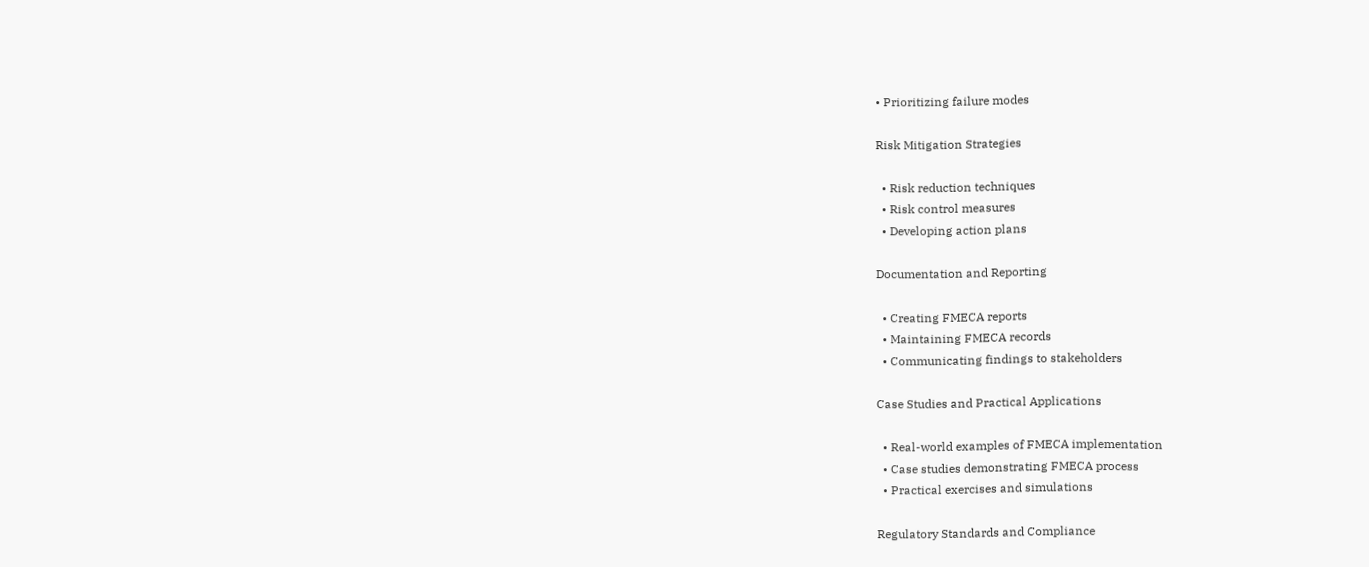• Prioritizing failure modes

Risk Mitigation Strategies

  • Risk reduction techniques
  • Risk control measures
  • Developing action plans

Documentation and Reporting

  • Creating FMECA reports
  • Maintaining FMECA records
  • Communicating findings to stakeholders

Case Studies and Practical Applications

  • Real-world examples of FMECA implementation
  • Case studies demonstrating FMECA process
  • Practical exercises and simulations

Regulatory Standards and Compliance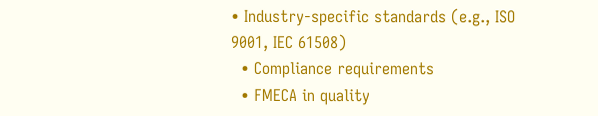• Industry-specific standards (e.g., ISO 9001, IEC 61508)
  • Compliance requirements
  • FMECA in quality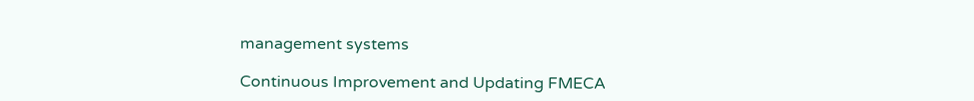management systems

Continuous Improvement and Updating FMECA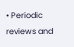• Periodic reviews and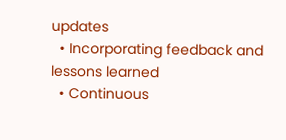updates
  • Incorporating feedback and lessons learned
  • Continuous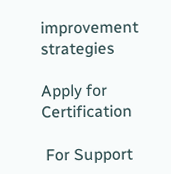improvement strategies

Apply for Certification

 For Support